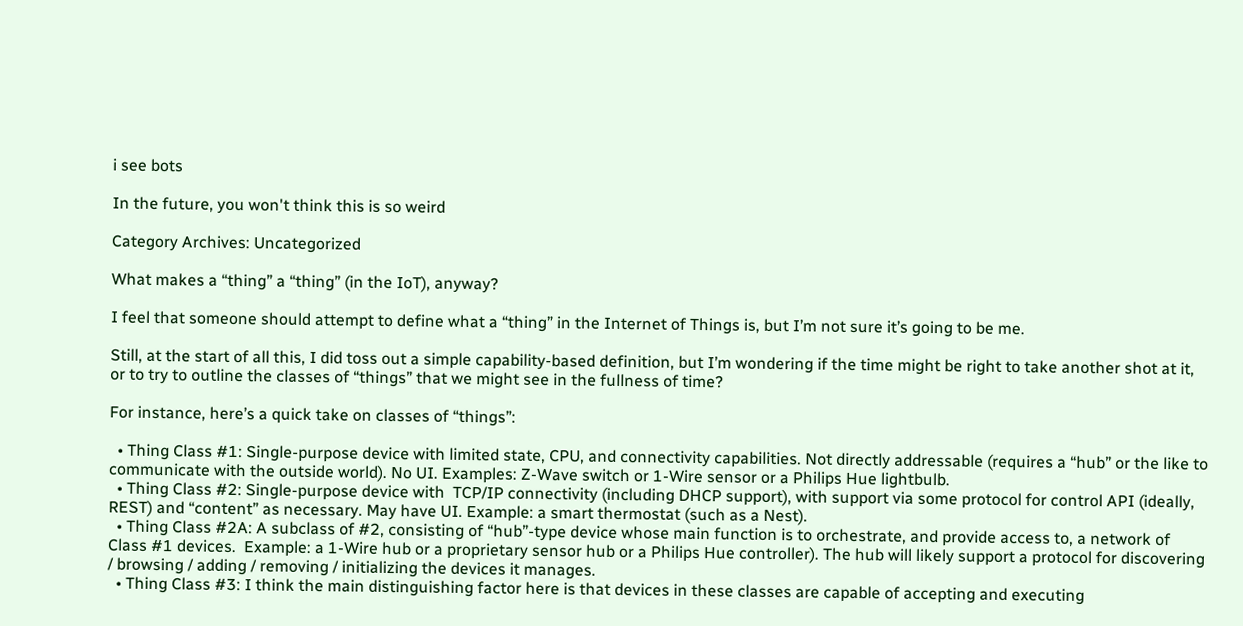i see bots

In the future, you won't think this is so weird

Category Archives: Uncategorized

What makes a “thing” a “thing” (in the IoT), anyway?

I feel that someone should attempt to define what a “thing” in the Internet of Things is, but I’m not sure it’s going to be me.

Still, at the start of all this, I did toss out a simple capability-based definition, but I’m wondering if the time might be right to take another shot at it, or to try to outline the classes of “things” that we might see in the fullness of time?

For instance, here’s a quick take on classes of “things”:

  • Thing Class #1: Single-purpose device with limited state, CPU, and connectivity capabilities. Not directly addressable (requires a “hub” or the like to communicate with the outside world). No UI. Examples: Z-Wave switch or 1-Wire sensor or a Philips Hue lightbulb.
  • Thing Class #2: Single-purpose device with  TCP/IP connectivity (including DHCP support), with support via some protocol for control API (ideally, REST) and “content” as necessary. May have UI. Example: a smart thermostat (such as a Nest).
  • Thing Class #2A: A subclass of #2, consisting of “hub”-type device whose main function is to orchestrate, and provide access to, a network of Class #1 devices.  Example: a 1-Wire hub or a proprietary sensor hub or a Philips Hue controller). The hub will likely support a protocol for discovering / browsing / adding / removing / initializing the devices it manages.
  • Thing Class #3: I think the main distinguishing factor here is that devices in these classes are capable of accepting and executing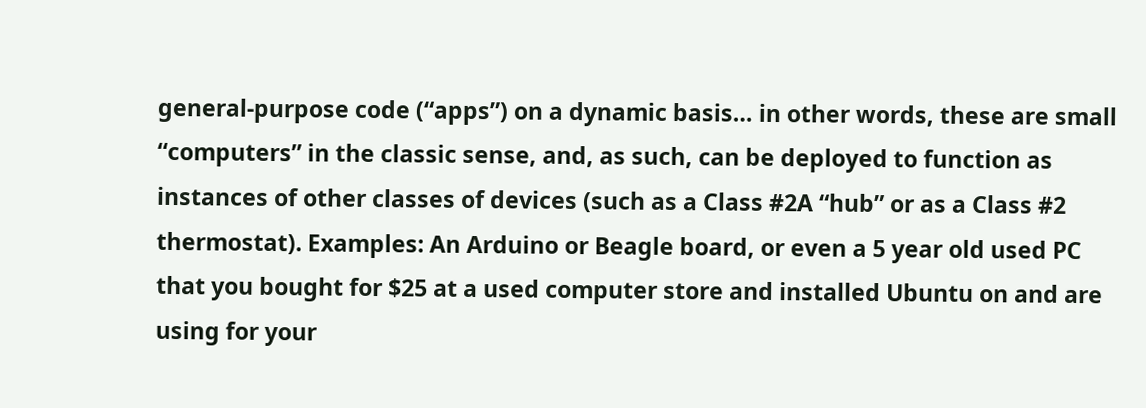general-purpose code (“apps”) on a dynamic basis… in other words, these are small “computers” in the classic sense, and, as such, can be deployed to function as instances of other classes of devices (such as a Class #2A “hub” or as a Class #2 thermostat). Examples: An Arduino or Beagle board, or even a 5 year old used PC that you bought for $25 at a used computer store and installed Ubuntu on and are using for your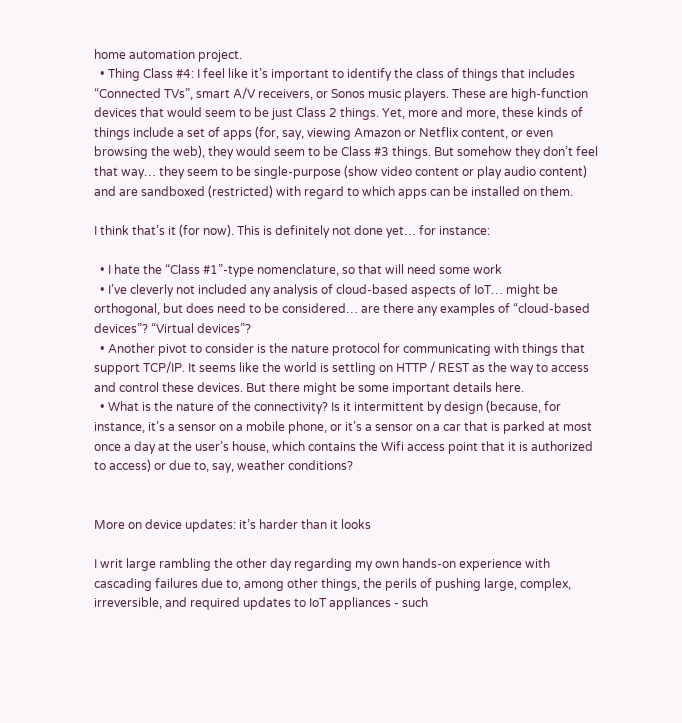home automation project.
  • Thing Class #4: I feel like it’s important to identify the class of things that includes “Connected TVs”, smart A/V receivers, or Sonos music players. These are high-function devices that would seem to be just Class 2 things. Yet, more and more, these kinds of things include a set of apps (for, say, viewing Amazon or Netflix content, or even browsing the web), they would seem to be Class #3 things. But somehow they don’t feel that way… they seem to be single-purpose (show video content or play audio content) and are sandboxed (restricted) with regard to which apps can be installed on them.

I think that’s it (for now). This is definitely not done yet… for instance:

  • I hate the “Class #1”-type nomenclature, so that will need some work
  • I’ve cleverly not included any analysis of cloud-based aspects of IoT… might be orthogonal, but does need to be considered… are there any examples of “cloud-based devices”? “Virtual devices”?
  • Another pivot to consider is the nature protocol for communicating with things that support TCP/IP. It seems like the world is settling on HTTP / REST as the way to access and control these devices. But there might be some important details here.
  • What is the nature of the connectivity? Is it intermittent by design (because, for instance, it’s a sensor on a mobile phone, or it’s a sensor on a car that is parked at most once a day at the user’s house, which contains the Wifi access point that it is authorized to access) or due to, say, weather conditions?


More on device updates: it’s harder than it looks

I writ large rambling the other day regarding my own hands-on experience with cascading failures due to, among other things, the perils of pushing large, complex, irreversible, and required updates to IoT appliances - such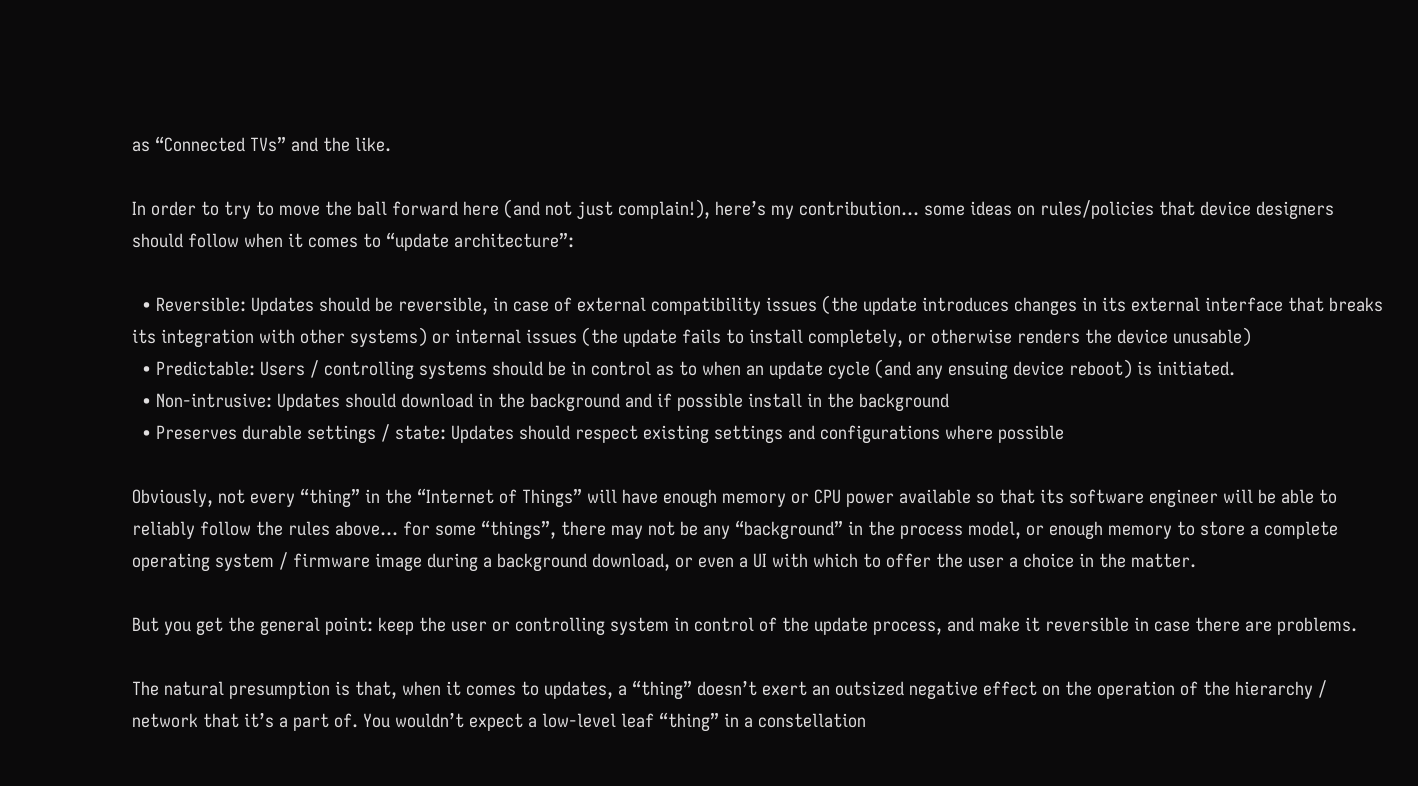as “Connected TVs” and the like.

In order to try to move the ball forward here (and not just complain!), here’s my contribution… some ideas on rules/policies that device designers should follow when it comes to “update architecture”:

  • Reversible: Updates should be reversible, in case of external compatibility issues (the update introduces changes in its external interface that breaks its integration with other systems) or internal issues (the update fails to install completely, or otherwise renders the device unusable)
  • Predictable: Users / controlling systems should be in control as to when an update cycle (and any ensuing device reboot) is initiated.
  • Non-intrusive: Updates should download in the background and if possible install in the background
  • Preserves durable settings / state: Updates should respect existing settings and configurations where possible

Obviously, not every “thing” in the “Internet of Things” will have enough memory or CPU power available so that its software engineer will be able to reliably follow the rules above… for some “things”, there may not be any “background” in the process model, or enough memory to store a complete operating system / firmware image during a background download, or even a UI with which to offer the user a choice in the matter.

But you get the general point: keep the user or controlling system in control of the update process, and make it reversible in case there are problems.

The natural presumption is that, when it comes to updates, a “thing” doesn’t exert an outsized negative effect on the operation of the hierarchy / network that it’s a part of. You wouldn’t expect a low-level leaf “thing” in a constellation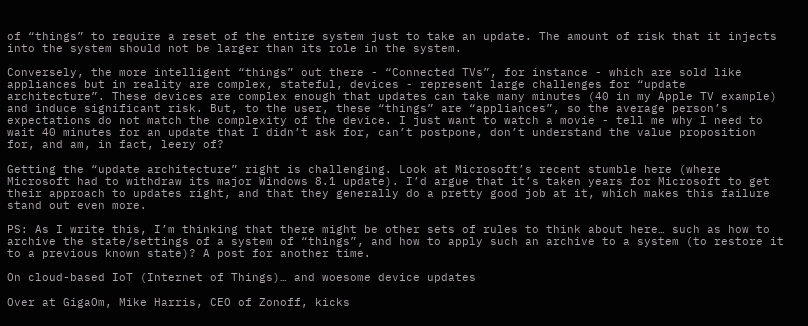of “things” to require a reset of the entire system just to take an update. The amount of risk that it injects into the system should not be larger than its role in the system.

Conversely, the more intelligent “things” out there - “Connected TVs”, for instance - which are sold like appliances but in reality are complex, stateful, devices - represent large challenges for “update architecture”. These devices are complex enough that updates can take many minutes (40 in my Apple TV example) and induce significant risk. But, to the user, these “things” are “appliances”, so the average person’s expectations do not match the complexity of the device. I just want to watch a movie - tell me why I need to wait 40 minutes for an update that I didn’t ask for, can’t postpone, don’t understand the value proposition for, and am, in fact, leery of?

Getting the “update architecture” right is challenging. Look at Microsoft’s recent stumble here (where Microsoft had to withdraw its major Windows 8.1 update). I’d argue that it’s taken years for Microsoft to get their approach to updates right, and that they generally do a pretty good job at it, which makes this failure stand out even more.

PS: As I write this, I’m thinking that there might be other sets of rules to think about here… such as how to archive the state/settings of a system of “things”, and how to apply such an archive to a system (to restore it to a previous known state)? A post for another time.

On cloud-based IoT (Internet of Things)… and woesome device updates

Over at GigaOm, Mike Harris, CEO of Zonoff, kicks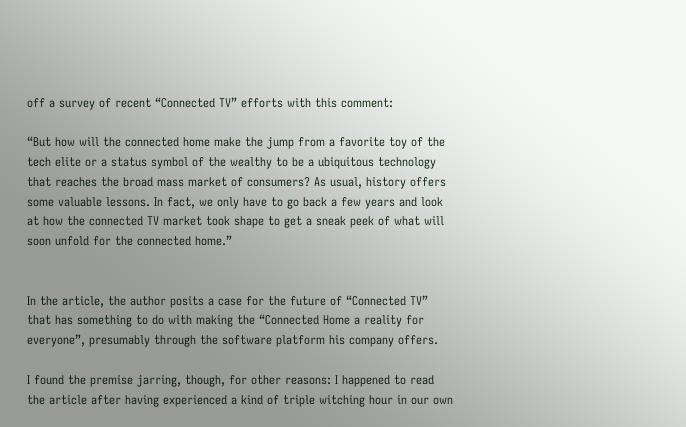off a survey of recent “Connected TV” efforts with this comment:

“But how will the connected home make the jump from a favorite toy of the tech elite or a status symbol of the wealthy to be a ubiquitous technology that reaches the broad mass market of consumers? As usual, history offers some valuable lessons. In fact, we only have to go back a few years and look at how the connected TV market took shape to get a sneak peek of what will soon unfold for the connected home.”


In the article, the author posits a case for the future of “Connected TV” that has something to do with making the “Connected Home a reality for everyone”, presumably through the software platform his company offers.

I found the premise jarring, though, for other reasons: I happened to read the article after having experienced a kind of triple witching hour in our own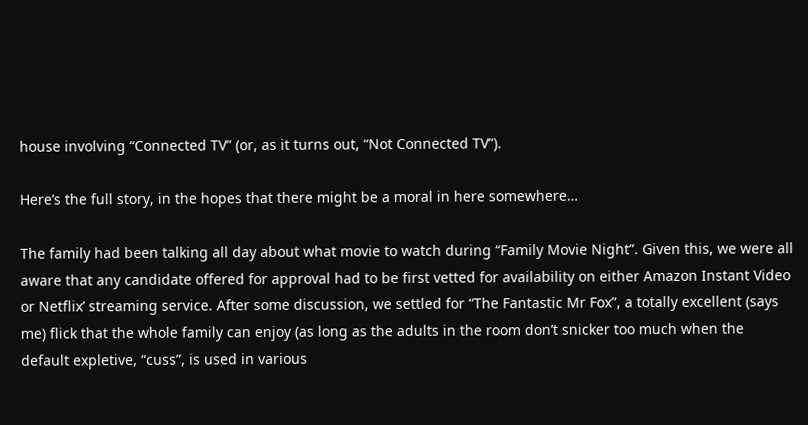house involving “Connected TV” (or, as it turns out, “Not Connected TV”).

Here’s the full story, in the hopes that there might be a moral in here somewhere…

The family had been talking all day about what movie to watch during “Family Movie Night”. Given this, we were all aware that any candidate offered for approval had to be first vetted for availability on either Amazon Instant Video or Netflix’ streaming service. After some discussion, we settled for “The Fantastic Mr Fox”, a totally excellent (says me) flick that the whole family can enjoy (as long as the adults in the room don’t snicker too much when the default expletive, “cuss”, is used in various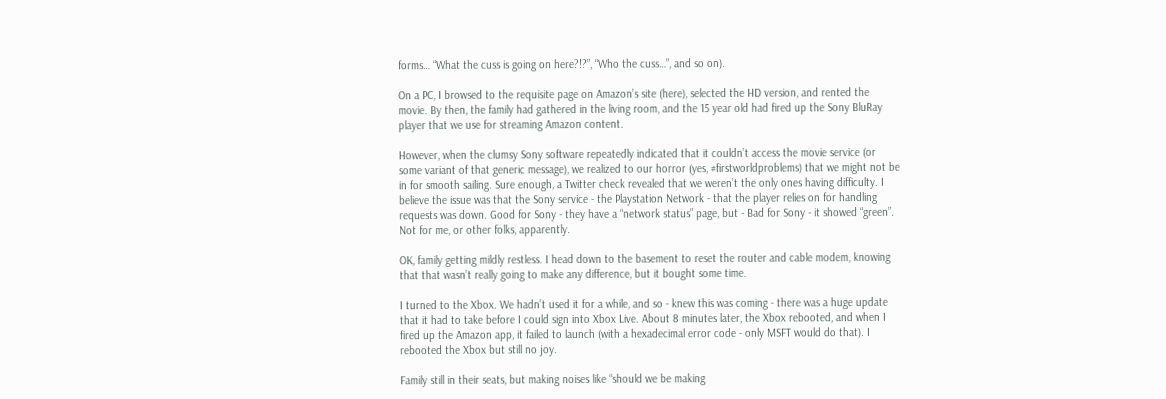forms… “What the cuss is going on here?!?”, “Who the cuss…”, and so on).

On a PC, I browsed to the requisite page on Amazon’s site (here), selected the HD version, and rented the movie. By then, the family had gathered in the living room, and the 15 year old had fired up the Sony BluRay player that we use for streaming Amazon content.

However, when the clumsy Sony software repeatedly indicated that it couldn’t access the movie service (or some variant of that generic message), we realized to our horror (yes, #firstworldproblems) that we might not be in for smooth sailing. Sure enough, a Twitter check revealed that we weren’t the only ones having difficulty. I believe the issue was that the Sony service - the Playstation Network - that the player relies on for handling requests was down. Good for Sony - they have a “network status” page, but - Bad for Sony - it showed “green”. Not for me, or other folks, apparently.

OK, family getting mildly restless. I head down to the basement to reset the router and cable modem, knowing that that wasn’t really going to make any difference, but it bought some time.

I turned to the Xbox. We hadn’t used it for a while, and so - knew this was coming - there was a huge update that it had to take before I could sign into Xbox Live. About 8 minutes later, the Xbox rebooted, and when I fired up the Amazon app, it failed to launch (with a hexadecimal error code - only MSFT would do that). I rebooted the Xbox but still no joy.

Family still in their seats, but making noises like “should we be making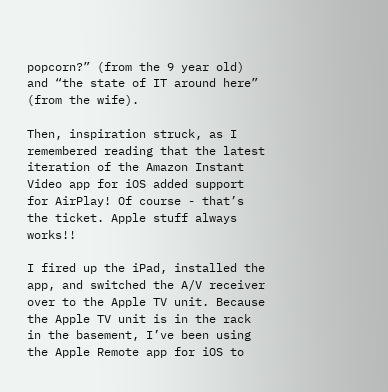popcorn?” (from the 9 year old) and “the state of IT around here” (from the wife).

Then, inspiration struck, as I remembered reading that the latest iteration of the Amazon Instant Video app for iOS added support for AirPlay! Of course - that’s the ticket. Apple stuff always works!!

I fired up the iPad, installed the app, and switched the A/V receiver over to the Apple TV unit. Because the Apple TV unit is in the rack in the basement, I’ve been using the Apple Remote app for iOS to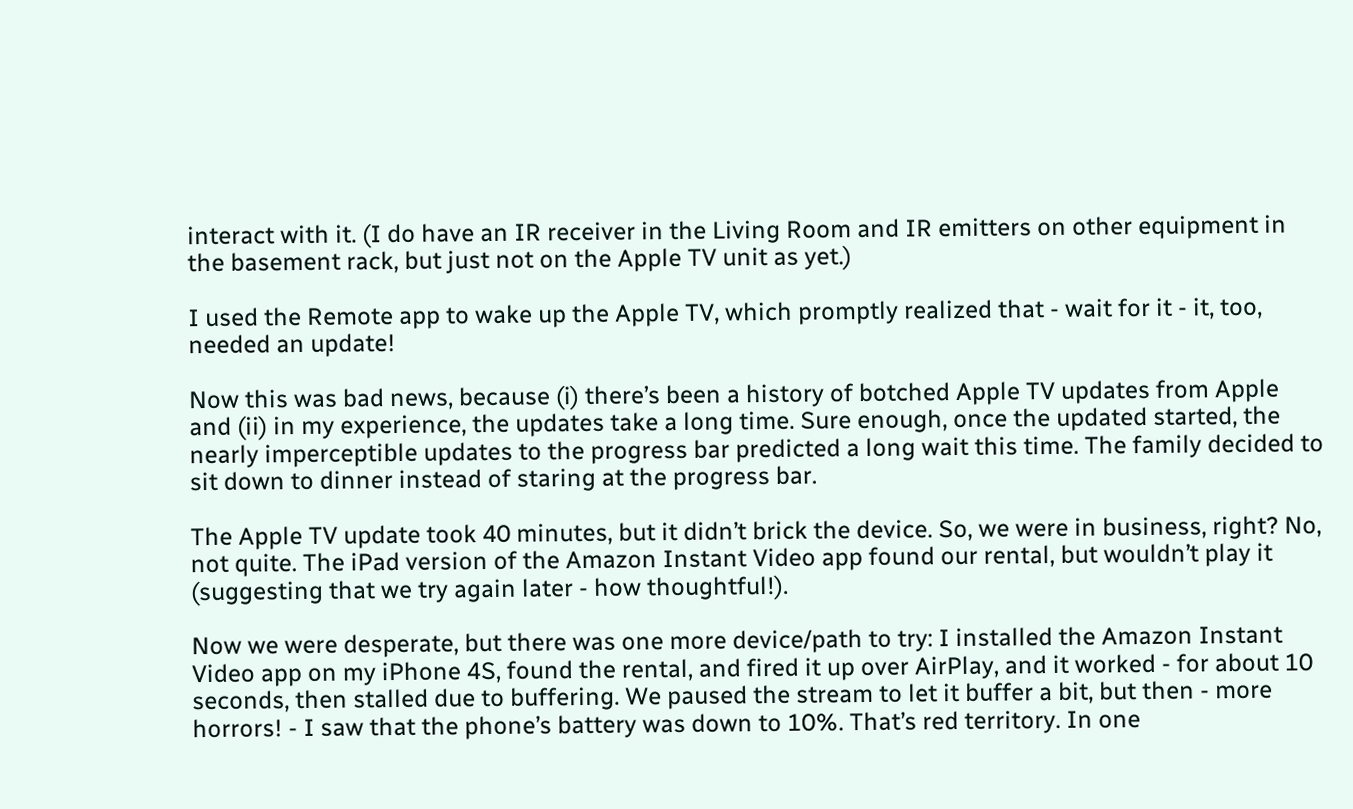interact with it. (I do have an IR receiver in the Living Room and IR emitters on other equipment in the basement rack, but just not on the Apple TV unit as yet.)

I used the Remote app to wake up the Apple TV, which promptly realized that - wait for it - it, too, needed an update!

Now this was bad news, because (i) there’s been a history of botched Apple TV updates from Apple and (ii) in my experience, the updates take a long time. Sure enough, once the updated started, the nearly imperceptible updates to the progress bar predicted a long wait this time. The family decided to sit down to dinner instead of staring at the progress bar.

The Apple TV update took 40 minutes, but it didn’t brick the device. So, we were in business, right? No, not quite. The iPad version of the Amazon Instant Video app found our rental, but wouldn’t play it (suggesting that we try again later - how thoughtful!).

Now we were desperate, but there was one more device/path to try: I installed the Amazon Instant Video app on my iPhone 4S, found the rental, and fired it up over AirPlay, and it worked - for about 10 seconds, then stalled due to buffering. We paused the stream to let it buffer a bit, but then - more horrors! - I saw that the phone’s battery was down to 10%. That’s red territory. In one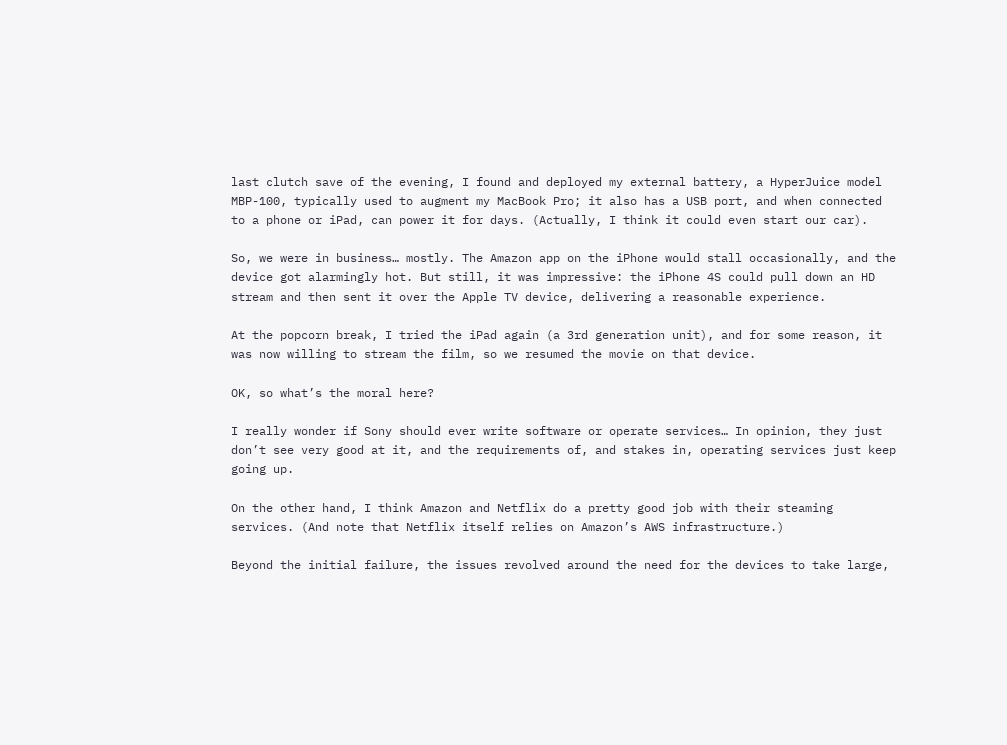last clutch save of the evening, I found and deployed my external battery, a HyperJuice model MBP-100, typically used to augment my MacBook Pro; it also has a USB port, and when connected to a phone or iPad, can power it for days. (Actually, I think it could even start our car).

So, we were in business… mostly. The Amazon app on the iPhone would stall occasionally, and the device got alarmingly hot. But still, it was impressive: the iPhone 4S could pull down an HD stream and then sent it over the Apple TV device, delivering a reasonable experience.

At the popcorn break, I tried the iPad again (a 3rd generation unit), and for some reason, it was now willing to stream the film, so we resumed the movie on that device.

OK, so what’s the moral here?

I really wonder if Sony should ever write software or operate services… In opinion, they just don’t see very good at it, and the requirements of, and stakes in, operating services just keep going up.

On the other hand, I think Amazon and Netflix do a pretty good job with their steaming services. (And note that Netflix itself relies on Amazon’s AWS infrastructure.)

Beyond the initial failure, the issues revolved around the need for the devices to take large,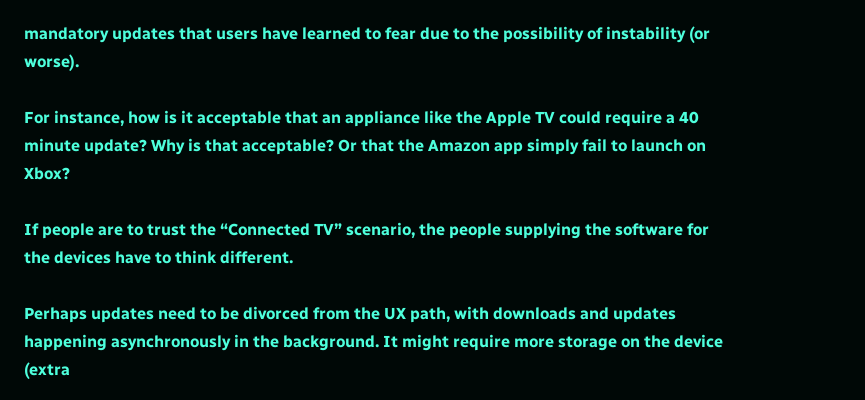mandatory updates that users have learned to fear due to the possibility of instability (or worse).

For instance, how is it acceptable that an appliance like the Apple TV could require a 40 minute update? Why is that acceptable? Or that the Amazon app simply fail to launch on Xbox?

If people are to trust the “Connected TV” scenario, the people supplying the software for the devices have to think different.

Perhaps updates need to be divorced from the UX path, with downloads and updates happening asynchronously in the background. It might require more storage on the device (extra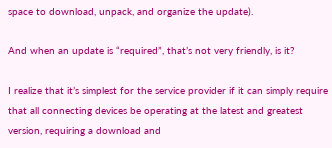space to download, unpack, and organize the update).

And when an update is “required”, that’s not very friendly, is it?

I realize that it’s simplest for the service provider if it can simply require that all connecting devices be operating at the latest and greatest version, requiring a download and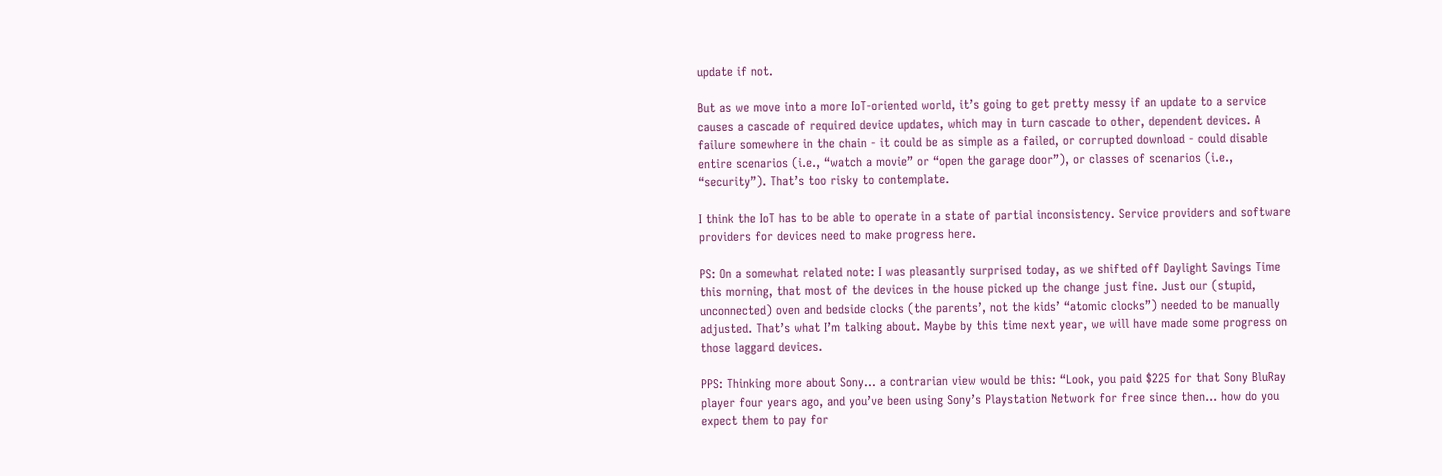update if not.

But as we move into a more IoT-oriented world, it’s going to get pretty messy if an update to a service causes a cascade of required device updates, which may in turn cascade to other, dependent devices. A failure somewhere in the chain - it could be as simple as a failed, or corrupted download - could disable entire scenarios (i.e., “watch a movie” or “open the garage door”), or classes of scenarios (i.e., “security”). That’s too risky to contemplate.

I think the IoT has to be able to operate in a state of partial inconsistency. Service providers and software providers for devices need to make progress here.

PS: On a somewhat related note: I was pleasantly surprised today, as we shifted off Daylight Savings Time this morning, that most of the devices in the house picked up the change just fine. Just our (stupid, unconnected) oven and bedside clocks (the parents’, not the kids’ “atomic clocks”) needed to be manually adjusted. That’s what I’m talking about. Maybe by this time next year, we will have made some progress on those laggard devices.

PPS: Thinking more about Sony… a contrarian view would be this: “Look, you paid $225 for that Sony BluRay player four years ago, and you’ve been using Sony’s Playstation Network for free since then… how do you expect them to pay for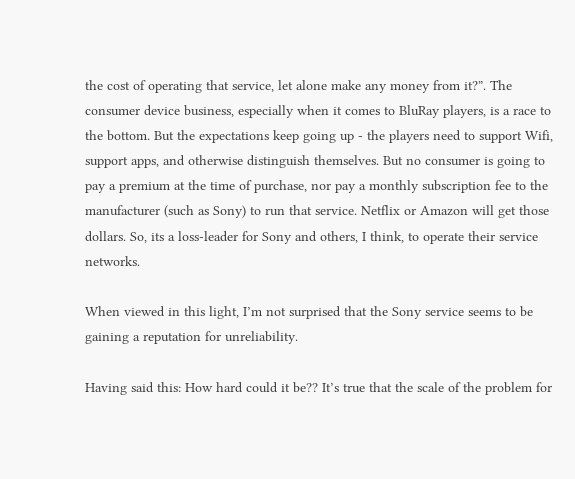the cost of operating that service, let alone make any money from it?”. The consumer device business, especially when it comes to BluRay players, is a race to the bottom. But the expectations keep going up - the players need to support Wifi, support apps, and otherwise distinguish themselves. But no consumer is going to pay a premium at the time of purchase, nor pay a monthly subscription fee to the manufacturer (such as Sony) to run that service. Netflix or Amazon will get those dollars. So, its a loss-leader for Sony and others, I think, to operate their service networks.

When viewed in this light, I’m not surprised that the Sony service seems to be gaining a reputation for unreliability.

Having said this: How hard could it be?? It’s true that the scale of the problem for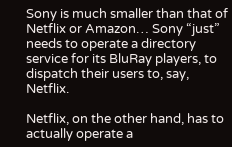Sony is much smaller than that of Netflix or Amazon… Sony “just” needs to operate a directory service for its BluRay players, to dispatch their users to, say, Netflix.

Netflix, on the other hand, has to actually operate a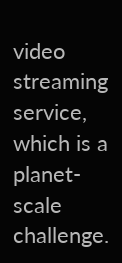video streaming service, which is a planet-scale challenge.